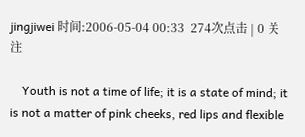jingjiwei 时间:2006-05-04 00:33  274次点击 | 0 关注

    Youth is not a time of life; it is a state of mind; it is not a matter of pink cheeks, red lips and flexible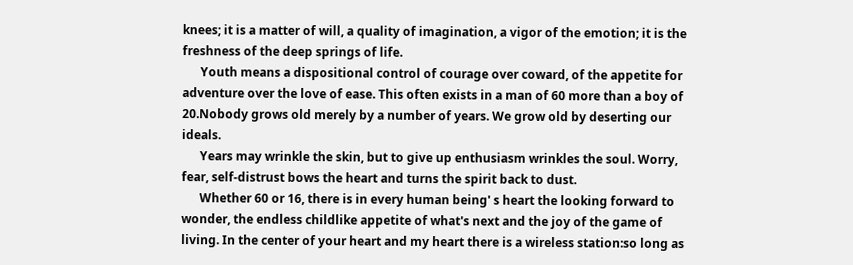knees; it is a matter of will, a quality of imagination, a vigor of the emotion; it is the freshness of the deep springs of life.
      Youth means a dispositional control of courage over coward, of the appetite for adventure over the love of ease. This often exists in a man of 60 more than a boy of 20.Nobody grows old merely by a number of years. We grow old by deserting our ideals.
      Years may wrinkle the skin, but to give up enthusiasm wrinkles the soul. Worry, fear, self-distrust bows the heart and turns the spirit back to dust.
      Whether 60 or 16, there is in every human being' s heart the looking forward to wonder, the endless childlike appetite of what's next and the joy of the game of living. In the center of your heart and my heart there is a wireless station:so long as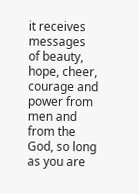it receives messages of beauty, hope, cheer, courage and power from men and from the God, so long as you are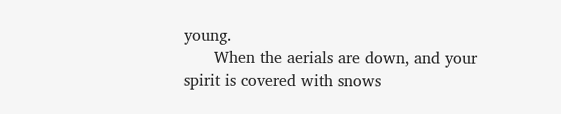young.
      When the aerials are down, and your spirit is covered with snows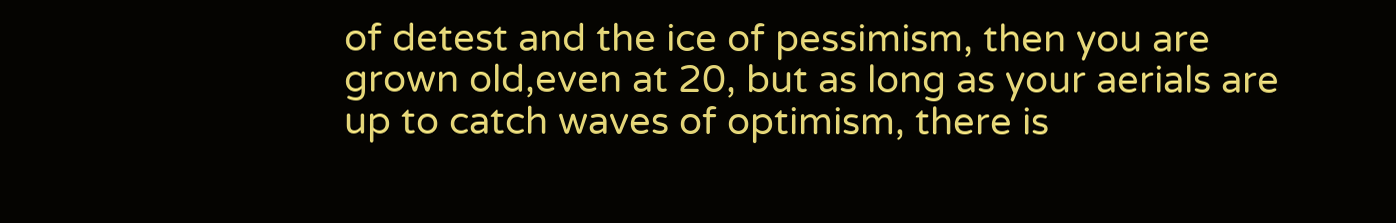of detest and the ice of pessimism, then you are grown old,even at 20, but as long as your aerials are up to catch waves of optimism, there is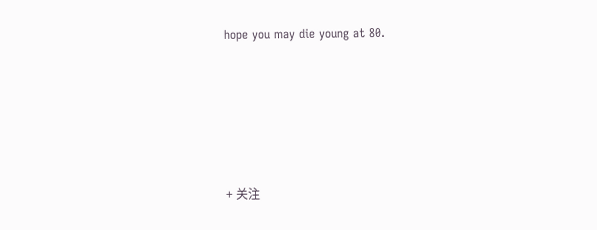hope you may die young at 80.





+ 关注